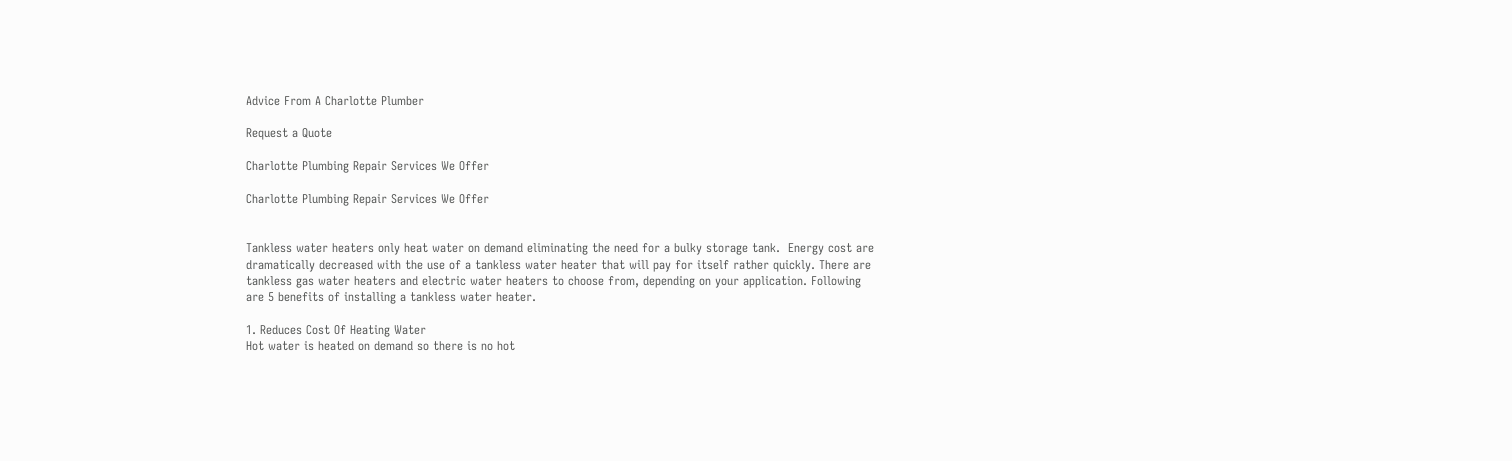Advice From A Charlotte Plumber

Request a Quote

Charlotte Plumbing Repair Services We Offer

Charlotte Plumbing Repair Services We Offer


Tankless water heaters only heat water on demand eliminating the need for a bulky storage tank.  Energy cost are dramatically decreased with the use of a tankless water heater that will pay for itself rather quickly. There are tankless gas water heaters and electric water heaters to choose from, depending on your application. Following are 5 benefits of installing a tankless water heater.

1. Reduces Cost Of Heating Water
Hot water is heated on demand so there is no hot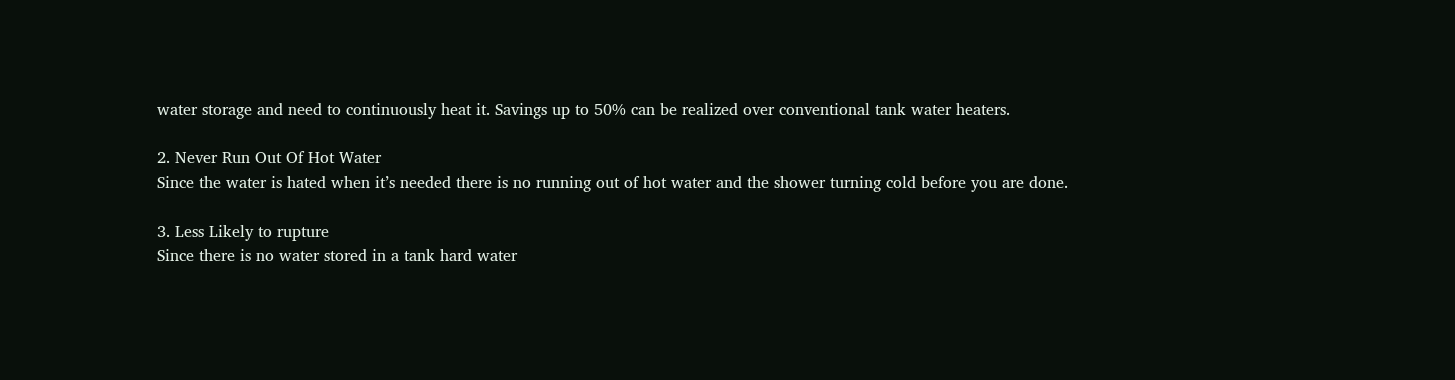water storage and need to continuously heat it. Savings up to 50% can be realized over conventional tank water heaters.

2. Never Run Out Of Hot Water
Since the water is hated when it’s needed there is no running out of hot water and the shower turning cold before you are done.

3. Less Likely to rupture
Since there is no water stored in a tank hard water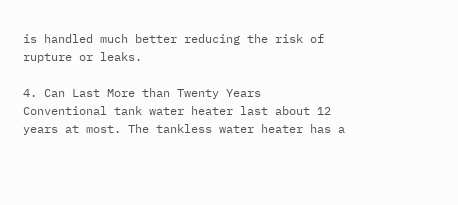is handled much better reducing the risk of rupture or leaks.

4. Can Last More than Twenty Years
Conventional tank water heater last about 12 years at most. The tankless water heater has a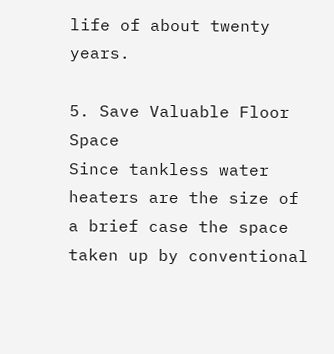life of about twenty years.

5. Save Valuable Floor Space
Since tankless water heaters are the size of a brief case the space taken up by conventional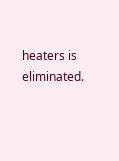heaters is eliminated.